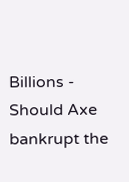Billions - Should Axe bankrupt the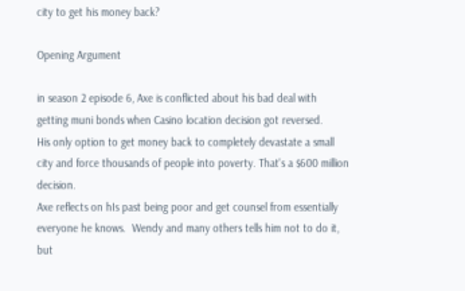city to get his money back?

Opening Argument

in season 2 episode 6, Axe is conflicted about his bad deal with getting muni bonds when Casino location decision got reversed.
His only option to get money back to completely devastate a small city and force thousands of people into poverty. That's a $600 million decision.
Axe reflects on hIs past being poor and get counsel from essentially everyone he knows.  Wendy and many others tells him not to do it, but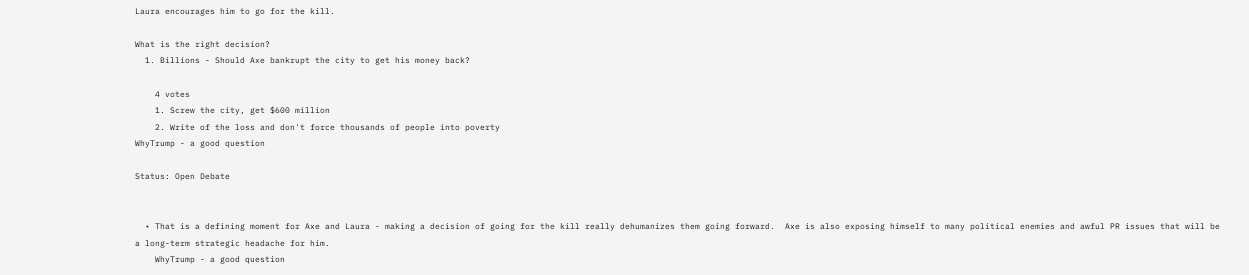Laura encourages him to go for the kill.

What is the right decision?
  1. Billions - Should Axe bankrupt the city to get his money back?

    4 votes
    1. Screw the city, get $600 million
    2. Write of the loss and don't force thousands of people into poverty
WhyTrump - a good question

Status: Open Debate


  • That is a defining moment for Axe and Laura - making a decision of going for the kill really dehumanizes them going forward.  Axe is also exposing himself to many political enemies and awful PR issues that will be a long-term strategic headache for him.
    WhyTrump - a good question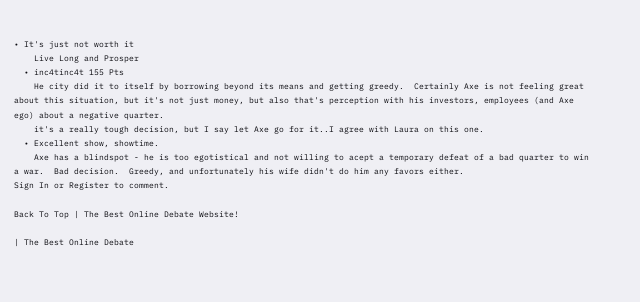• It's just not worth it
    Live Long and Prosper
  • inc4tinc4t 155 Pts
    He city did it to itself by borrowing beyond its means and getting greedy.  Certainly Axe is not feeling great about this situation, but it's not just money, but also that's perception with his investors, employees (and Axe ego) about a negative quarter.
    it's a really tough decision, but I say let Axe go for it..I agree with Laura on this one.
  • Excellent show, showtime.
    Axe has a blindspot - he is too egotistical and not willing to acept a temporary defeat of a bad quarter to win a war.  Bad decision.  Greedy, and unfortunately his wife didn't do him any favors either.
Sign In or Register to comment.

Back To Top | The Best Online Debate Website!

| The Best Online Debate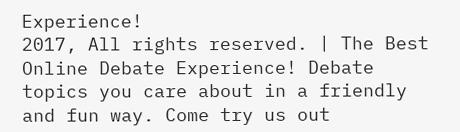Experience!
2017, All rights reserved. | The Best Online Debate Experience! Debate topics you care about in a friendly and fun way. Come try us out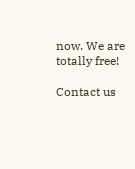now. We are totally free!

Contact us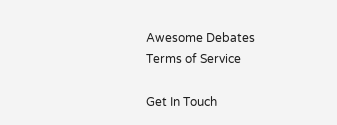Awesome Debates
Terms of Service

Get In Touch